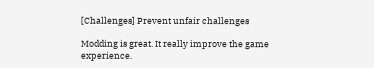[Challenges] Prevent unfair challenges

Modding is great. It really improve the game experience.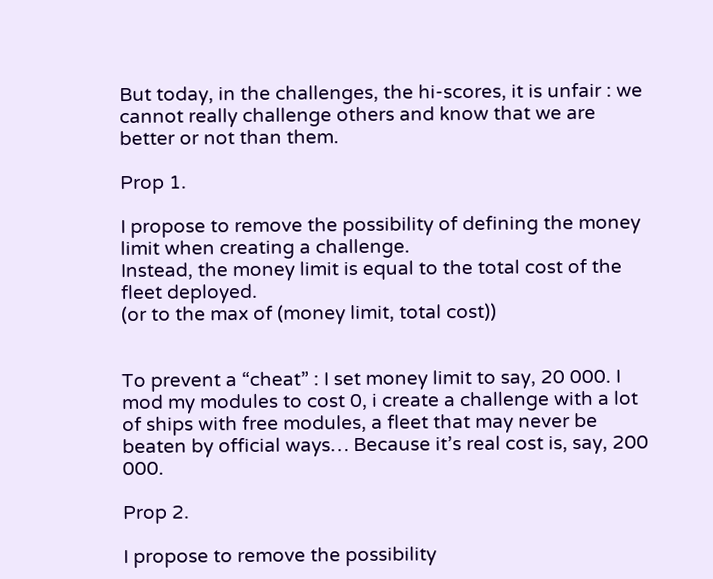But today, in the challenges, the hi-scores, it is unfair : we cannot really challenge others and know that we are better or not than them.

Prop 1.

I propose to remove the possibility of defining the money limit when creating a challenge.
Instead, the money limit is equal to the total cost of the fleet deployed.
(or to the max of (money limit, total cost))


To prevent a “cheat” : I set money limit to say, 20 000. I mod my modules to cost 0, i create a challenge with a lot of ships with free modules, a fleet that may never be beaten by official ways… Because it’s real cost is, say, 200 000.

Prop 2.

I propose to remove the possibility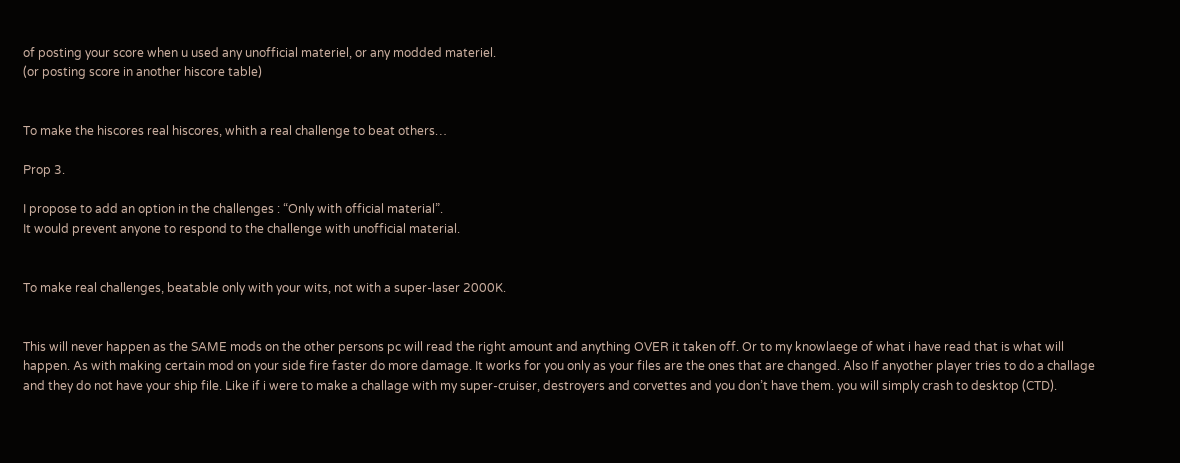of posting your score when u used any unofficial materiel, or any modded materiel.
(or posting score in another hiscore table)


To make the hiscores real hiscores, whith a real challenge to beat others…

Prop 3.

I propose to add an option in the challenges : “Only with official material”.
It would prevent anyone to respond to the challenge with unofficial material.


To make real challenges, beatable only with your wits, not with a super-laser 2000K.


This will never happen as the SAME mods on the other persons pc will read the right amount and anything OVER it taken off. Or to my knowlaege of what i have read that is what will happen. As with making certain mod on your side fire faster do more damage. It works for you only as your files are the ones that are changed. Also If anyother player tries to do a challage and they do not have your ship file. Like if i were to make a challage with my super-cruiser, destroyers and corvettes and you don’t have them. you will simply crash to desktop (CTD).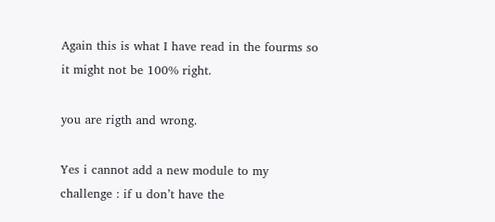Again this is what I have read in the fourms so it might not be 100% right.

you are rigth and wrong.

Yes i cannot add a new module to my challenge : if u don’t have the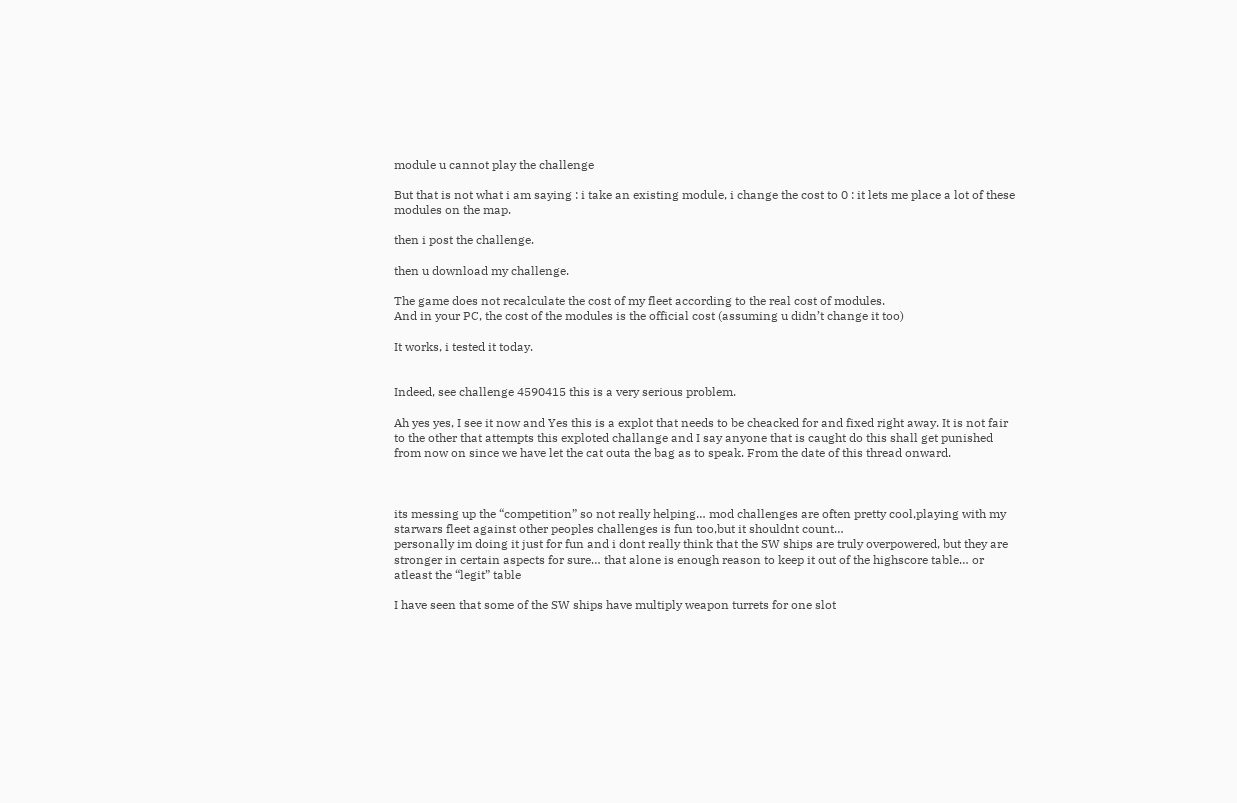module u cannot play the challenge

But that is not what i am saying : i take an existing module, i change the cost to 0 : it lets me place a lot of these modules on the map.

then i post the challenge.

then u download my challenge.

The game does not recalculate the cost of my fleet according to the real cost of modules.
And in your PC, the cost of the modules is the official cost (assuming u didn’t change it too)

It works, i tested it today.


Indeed, see challenge 4590415 this is a very serious problem.

Ah yes yes, I see it now and Yes this is a explot that needs to be cheacked for and fixed right away. It is not fair to the other that attempts this exploted challange and I say anyone that is caught do this shall get punished from now on since we have let the cat outa the bag as to speak. From the date of this thread onward.



its messing up the “competition” so not really helping… mod challenges are often pretty cool,playing with my starwars fleet against other peoples challenges is fun too,but it shouldnt count…
personally im doing it just for fun and i dont really think that the SW ships are truly overpowered, but they are stronger in certain aspects for sure… that alone is enough reason to keep it out of the highscore table… or atleast the “legit” table

I have seen that some of the SW ships have multiply weapon turrets for one slot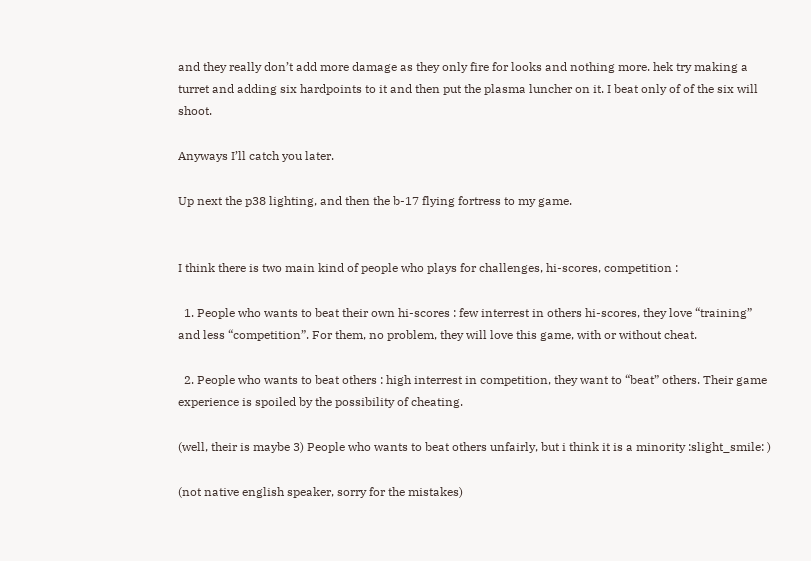and they really don’t add more damage as they only fire for looks and nothing more. hek try making a turret and adding six hardpoints to it and then put the plasma luncher on it. I beat only of of the six will shoot.

Anyways I’ll catch you later.

Up next the p38 lighting, and then the b-17 flying fortress to my game.


I think there is two main kind of people who plays for challenges, hi-scores, competition :

  1. People who wants to beat their own hi-scores : few interrest in others hi-scores, they love “training” and less “competition”. For them, no problem, they will love this game, with or without cheat.

  2. People who wants to beat others : high interrest in competition, they want to “beat” others. Their game experience is spoiled by the possibility of cheating.

(well, their is maybe 3) People who wants to beat others unfairly, but i think it is a minority :slight_smile: )

(not native english speaker, sorry for the mistakes)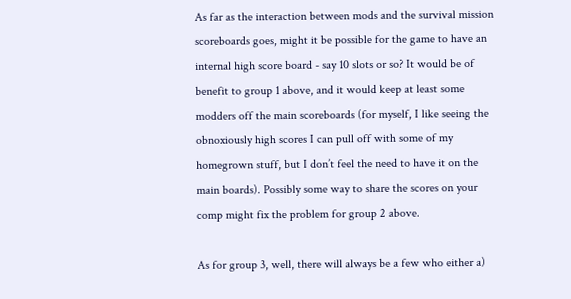As far as the interaction between mods and the survival mission scoreboards goes, might it be possible for the game to have an internal high score board - say 10 slots or so? It would be of benefit to group 1 above, and it would keep at least some modders off the main scoreboards (for myself, I like seeing the obnoxiously high scores I can pull off with some of my homegrown stuff, but I don’t feel the need to have it on the main boards). Possibly some way to share the scores on your comp might fix the problem for group 2 above.

As for group 3, well, there will always be a few who either a)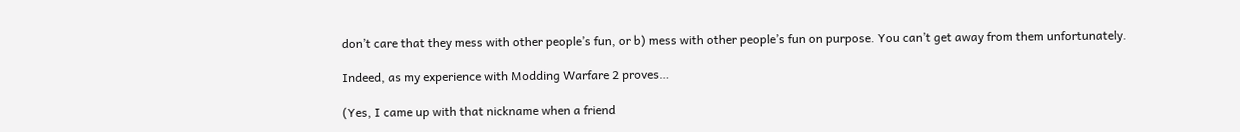don’t care that they mess with other people’s fun, or b) mess with other people’s fun on purpose. You can’t get away from them unfortunately.

Indeed, as my experience with Modding Warfare 2 proves…

(Yes, I came up with that nickname when a friend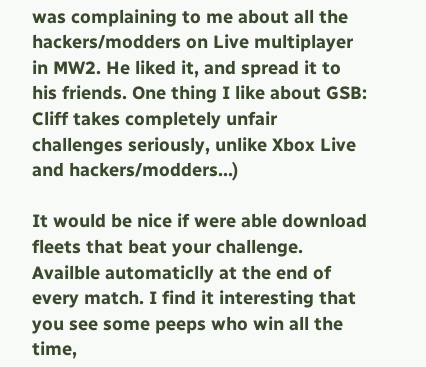was complaining to me about all the hackers/modders on Live multiplayer in MW2. He liked it, and spread it to his friends. One thing I like about GSB: Cliff takes completely unfair challenges seriously, unlike Xbox Live and hackers/modders…)

It would be nice if were able download fleets that beat your challenge. Availble automaticlly at the end of every match. I find it interesting that you see some peeps who win all the time,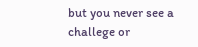but you never see a challege or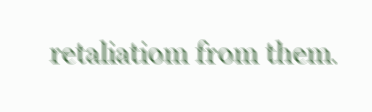retaliatiom from them.